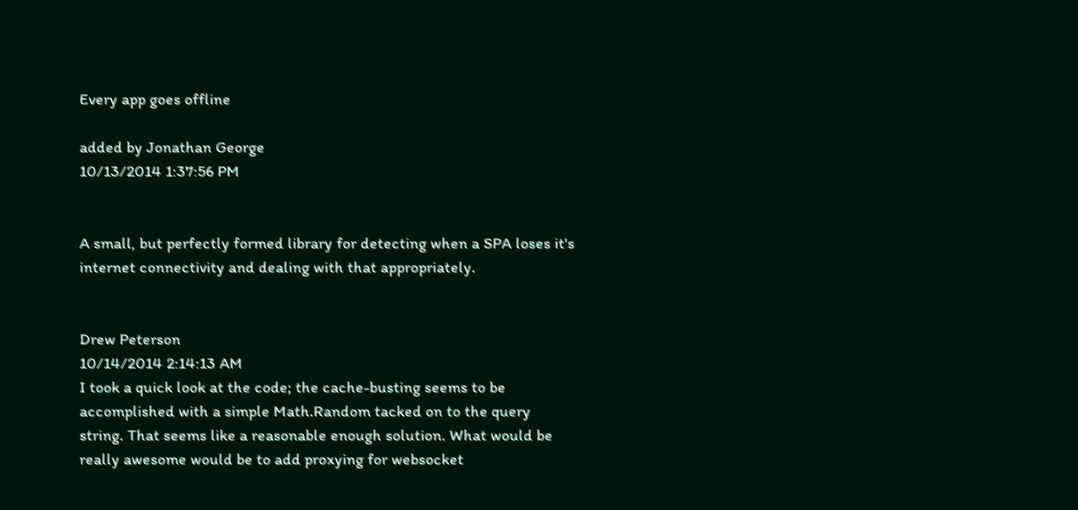Every app goes offline

added by Jonathan George
10/13/2014 1:37:56 PM


A small, but perfectly formed library for detecting when a SPA loses it's internet connectivity and dealing with that appropriately.


Drew Peterson
10/14/2014 2:14:13 AM
I took a quick look at the code; the cache-busting seems to be accomplished with a simple Math.Random tacked on to the query string. That seems like a reasonable enough solution. What would be really awesome would be to add proxying for websocket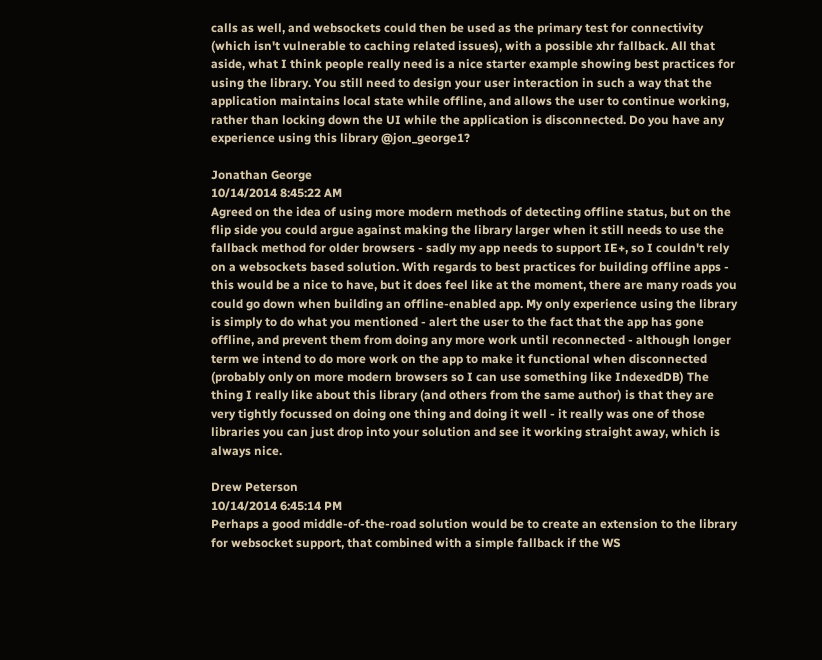calls as well, and websockets could then be used as the primary test for connectivity (which isn't vulnerable to caching related issues), with a possible xhr fallback. All that aside, what I think people really need is a nice starter example showing best practices for using the library. You still need to design your user interaction in such a way that the application maintains local state while offline, and allows the user to continue working, rather than locking down the UI while the application is disconnected. Do you have any experience using this library @jon_george1?

Jonathan George
10/14/2014 8:45:22 AM
Agreed on the idea of using more modern methods of detecting offline status, but on the flip side you could argue against making the library larger when it still needs to use the fallback method for older browsers - sadly my app needs to support IE+, so I couldn't rely on a websockets based solution. With regards to best practices for building offline apps - this would be a nice to have, but it does feel like at the moment, there are many roads you could go down when building an offline-enabled app. My only experience using the library is simply to do what you mentioned - alert the user to the fact that the app has gone offline, and prevent them from doing any more work until reconnected - although longer term we intend to do more work on the app to make it functional when disconnected (probably only on more modern browsers so I can use something like IndexedDB) The thing I really like about this library (and others from the same author) is that they are very tightly focussed on doing one thing and doing it well - it really was one of those libraries you can just drop into your solution and see it working straight away, which is always nice.

Drew Peterson
10/14/2014 6:45:14 PM
Perhaps a good middle-of-the-road solution would be to create an extension to the library for websocket support, that combined with a simple fallback if the WS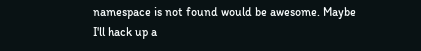namespace is not found would be awesome. Maybe I'll hack up a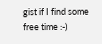gist if I find some free time :-)